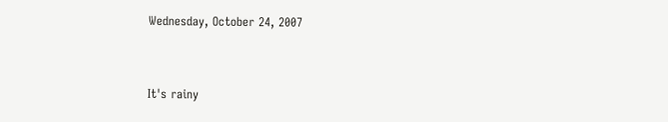Wednesday, October 24, 2007


It's rainy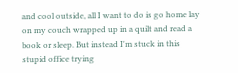and cool outside, all I want to do is go home lay on my couch wrapped up in a quilt and read a book or sleep. But instead I'm stuck in this stupid office trying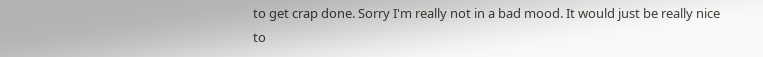to get crap done. Sorry I'm really not in a bad mood. It would just be really nice to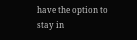have the option to stay in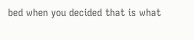bed when you decided that is what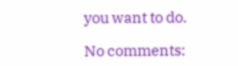you want to do.

No comments: